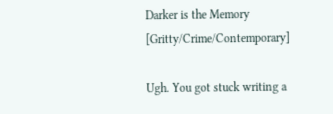Darker is the Memory [Gritty/Crime/Contemporary]

Ugh. You got stuck writing a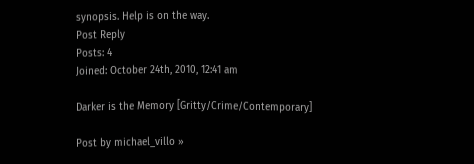synopsis. Help is on the way.
Post Reply
Posts: 4
Joined: October 24th, 2010, 12:41 am

Darker is the Memory [Gritty/Crime/Contemporary]

Post by michael_villo »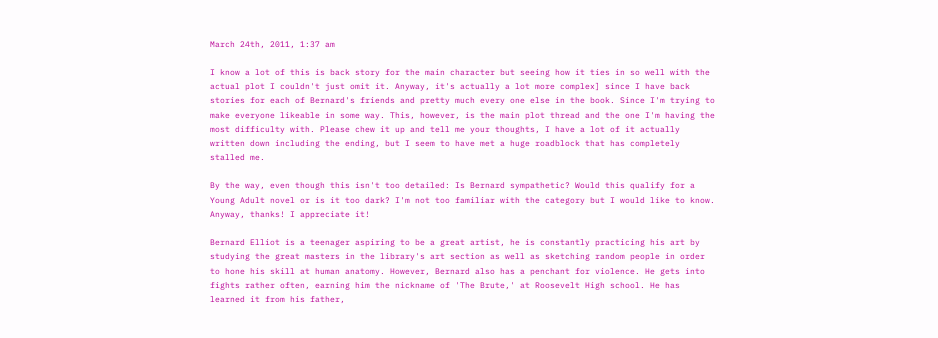March 24th, 2011, 1:37 am

I know a lot of this is back story for the main character but seeing how it ties in so well with the actual plot I couldn't just omit it. Anyway, it's actually a lot more complex] since I have back stories for each of Bernard's friends and pretty much every one else in the book. Since I'm trying to make everyone likeable in some way. This, however, is the main plot thread and the one I'm having the most difficulty with. Please chew it up and tell me your thoughts, I have a lot of it actually written down including the ending, but I seem to have met a huge roadblock that has completely stalled me.

By the way, even though this isn't too detailed: Is Bernard sympathetic? Would this qualify for a Young Adult novel or is it too dark? I'm not too familiar with the category but I would like to know. Anyway, thanks! I appreciate it!

Bernard Elliot is a teenager aspiring to be a great artist, he is constantly practicing his art by studying the great masters in the library's art section as well as sketching random people in order to hone his skill at human anatomy. However, Bernard also has a penchant for violence. He gets into fights rather often, earning him the nickname of 'The Brute,' at Roosevelt High school. He has learned it from his father,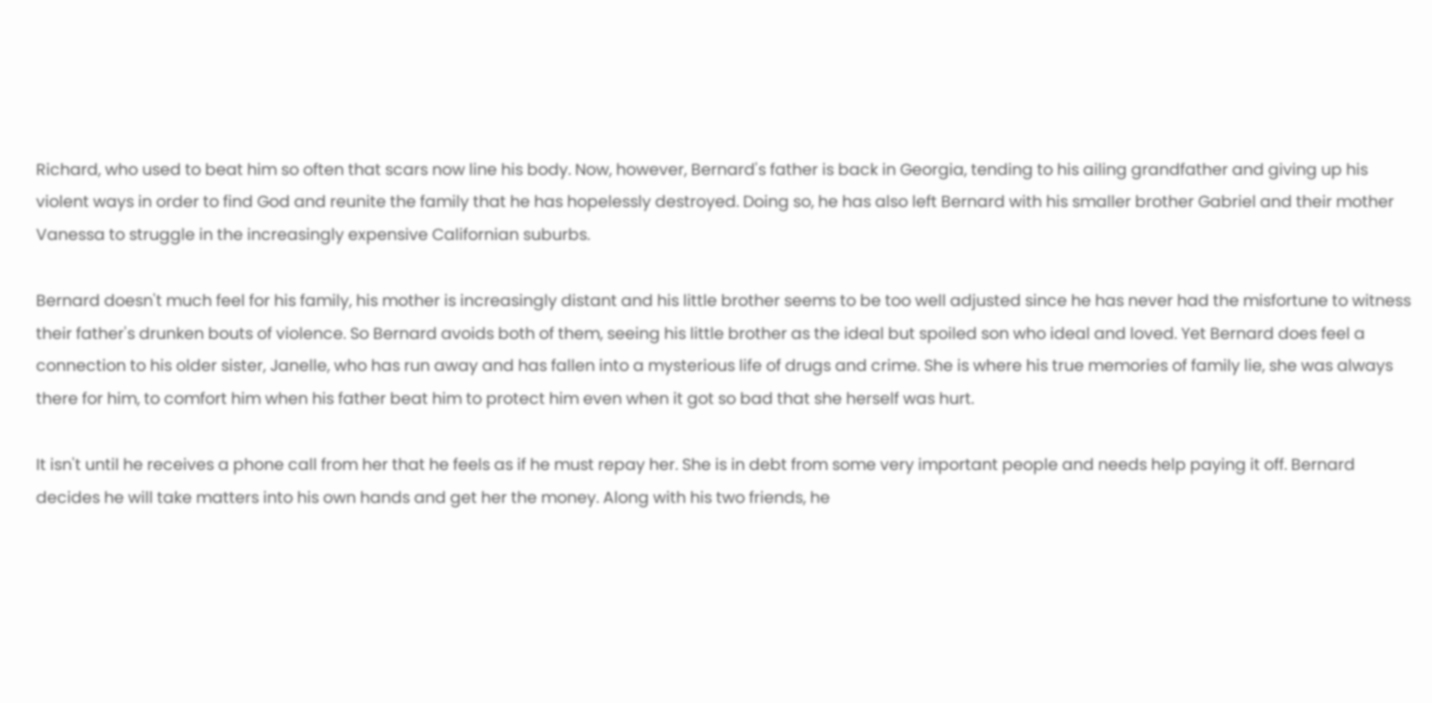Richard, who used to beat him so often that scars now line his body. Now, however, Bernard's father is back in Georgia, tending to his ailing grandfather and giving up his violent ways in order to find God and reunite the family that he has hopelessly destroyed. Doing so, he has also left Bernard with his smaller brother Gabriel and their mother Vanessa to struggle in the increasingly expensive Californian suburbs.

Bernard doesn't much feel for his family, his mother is increasingly distant and his little brother seems to be too well adjusted since he has never had the misfortune to witness their father's drunken bouts of violence. So Bernard avoids both of them, seeing his little brother as the ideal but spoiled son who ideal and loved. Yet Bernard does feel a connection to his older sister, Janelle, who has run away and has fallen into a mysterious life of drugs and crime. She is where his true memories of family lie, she was always there for him, to comfort him when his father beat him to protect him even when it got so bad that she herself was hurt.

It isn't until he receives a phone call from her that he feels as if he must repay her. She is in debt from some very important people and needs help paying it off. Bernard decides he will take matters into his own hands and get her the money. Along with his two friends, he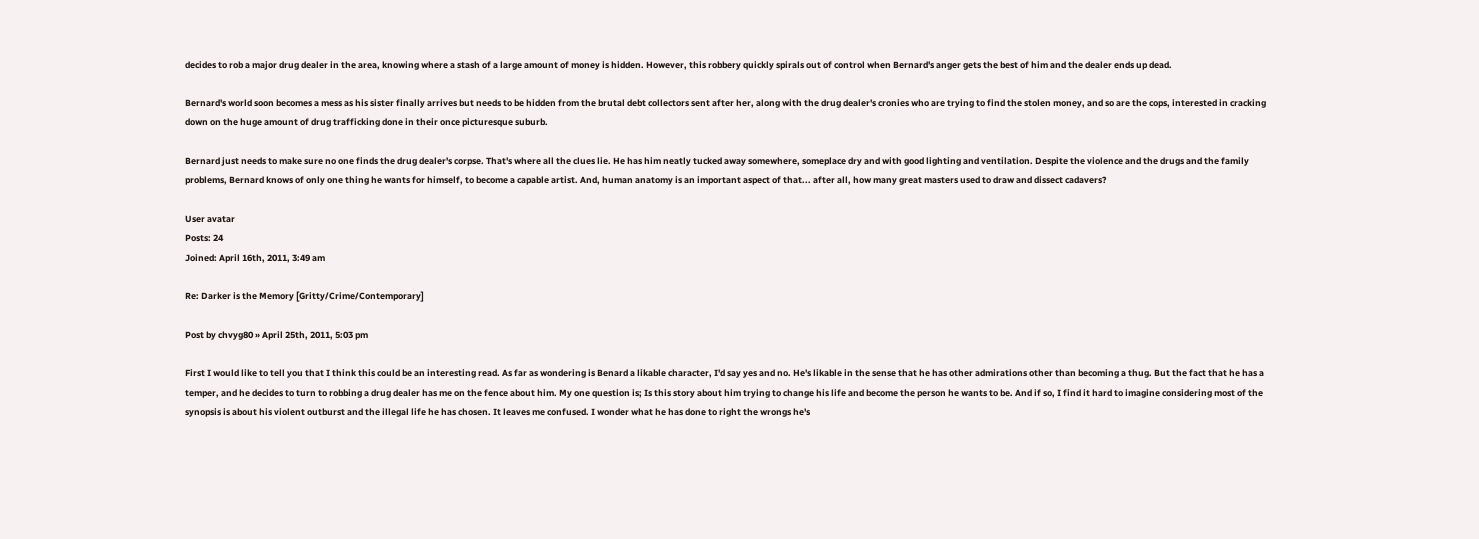decides to rob a major drug dealer in the area, knowing where a stash of a large amount of money is hidden. However, this robbery quickly spirals out of control when Bernard's anger gets the best of him and the dealer ends up dead.

Bernard's world soon becomes a mess as his sister finally arrives but needs to be hidden from the brutal debt collectors sent after her, along with the drug dealer's cronies who are trying to find the stolen money, and so are the cops, interested in cracking down on the huge amount of drug trafficking done in their once picturesque suburb.

Bernard just needs to make sure no one finds the drug dealer's corpse. That's where all the clues lie. He has him neatly tucked away somewhere, someplace dry and with good lighting and ventilation. Despite the violence and the drugs and the family problems, Bernard knows of only one thing he wants for himself, to become a capable artist. And, human anatomy is an important aspect of that... after all, how many great masters used to draw and dissect cadavers?

User avatar
Posts: 24
Joined: April 16th, 2011, 3:49 am

Re: Darker is the Memory [Gritty/Crime/Contemporary]

Post by chvyg80 » April 25th, 2011, 5:03 pm

First I would like to tell you that I think this could be an interesting read. As far as wondering is Benard a likable character, I'd say yes and no. He's likable in the sense that he has other admirations other than becoming a thug. But the fact that he has a temper, and he decides to turn to robbing a drug dealer has me on the fence about him. My one question is; Is this story about him trying to change his life and become the person he wants to be. And if so, I find it hard to imagine considering most of the synopsis is about his violent outburst and the illegal life he has chosen. It leaves me confused. I wonder what he has done to right the wrongs he's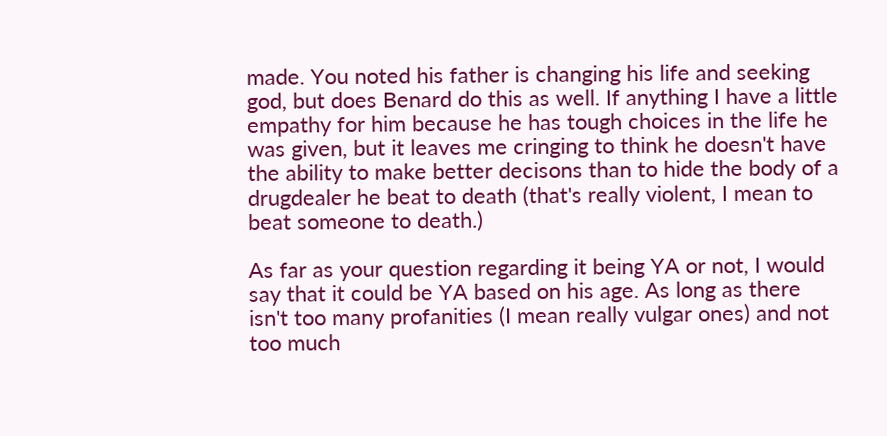made. You noted his father is changing his life and seeking god, but does Benard do this as well. If anything I have a little empathy for him because he has tough choices in the life he was given, but it leaves me cringing to think he doesn't have the ability to make better decisons than to hide the body of a drugdealer he beat to death (that's really violent, I mean to beat someone to death.)

As far as your question regarding it being YA or not, I would say that it could be YA based on his age. As long as there isn't too many profanities (I mean really vulgar ones) and not too much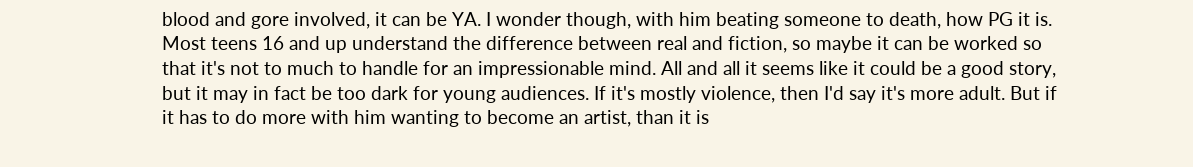blood and gore involved, it can be YA. I wonder though, with him beating someone to death, how PG it is. Most teens 16 and up understand the difference between real and fiction, so maybe it can be worked so that it's not to much to handle for an impressionable mind. All and all it seems like it could be a good story, but it may in fact be too dark for young audiences. If it's mostly violence, then I'd say it's more adult. But if it has to do more with him wanting to become an artist, than it is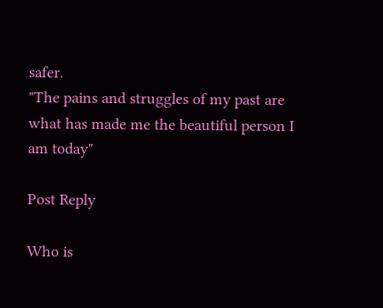safer.
"The pains and struggles of my past are what has made me the beautiful person I am today"

Post Reply

Who is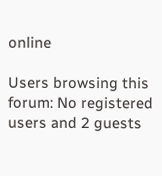online

Users browsing this forum: No registered users and 2 guests